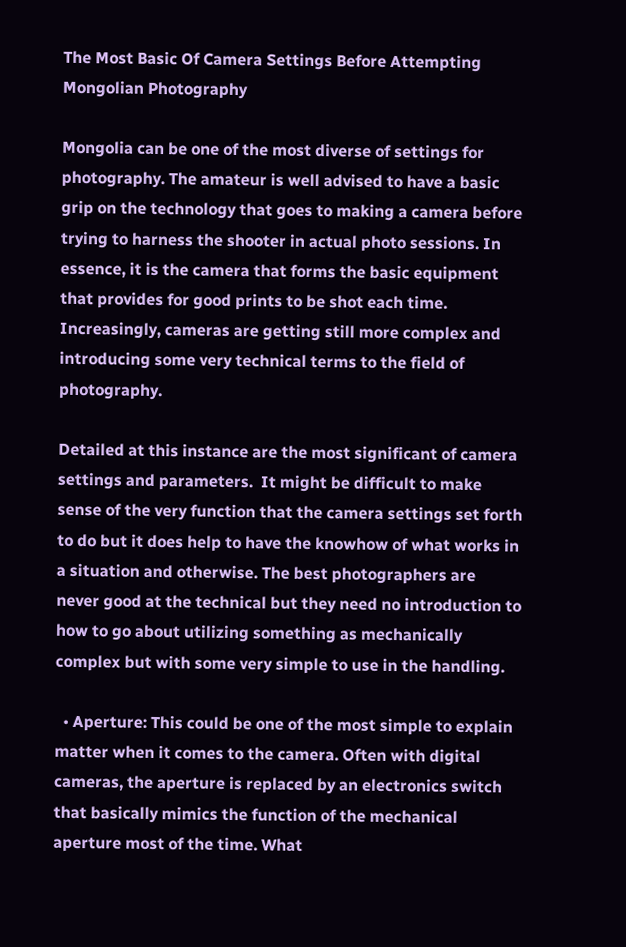The Most Basic Of Camera Settings Before Attempting Mongolian Photography

Mongolia can be one of the most diverse of settings for photography. The amateur is well advised to have a basic grip on the technology that goes to making a camera before trying to harness the shooter in actual photo sessions. In essence, it is the camera that forms the basic equipment that provides for good prints to be shot each time. Increasingly, cameras are getting still more complex and introducing some very technical terms to the field of photography.

Detailed at this instance are the most significant of camera settings and parameters.  It might be difficult to make sense of the very function that the camera settings set forth to do but it does help to have the knowhow of what works in a situation and otherwise. The best photographers are never good at the technical but they need no introduction to how to go about utilizing something as mechanically complex but with some very simple to use in the handling.

  • Aperture: This could be one of the most simple to explain matter when it comes to the camera. Often with digital cameras, the aperture is replaced by an electronics switch that basically mimics the function of the mechanical aperture most of the time. What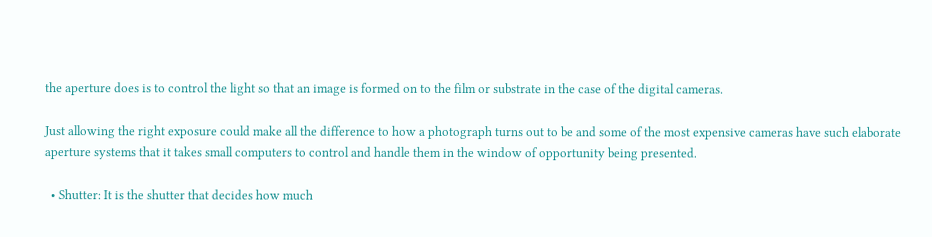the aperture does is to control the light so that an image is formed on to the film or substrate in the case of the digital cameras.

Just allowing the right exposure could make all the difference to how a photograph turns out to be and some of the most expensive cameras have such elaborate aperture systems that it takes small computers to control and handle them in the window of opportunity being presented.

  • Shutter: It is the shutter that decides how much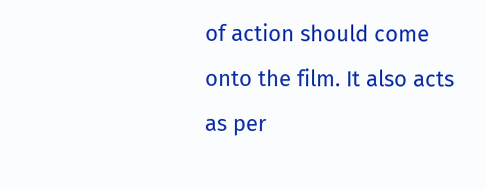of action should come onto the film. It also acts as per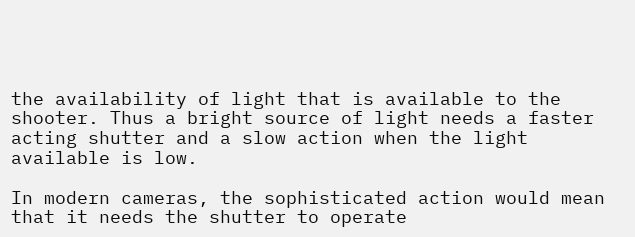the availability of light that is available to the shooter. Thus a bright source of light needs a faster acting shutter and a slow action when the light available is low.

In modern cameras, the sophisticated action would mean that it needs the shutter to operate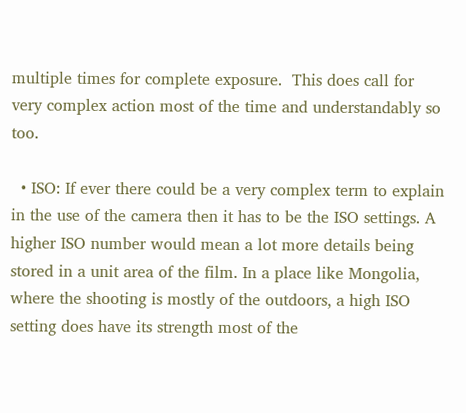multiple times for complete exposure.  This does call for very complex action most of the time and understandably so too.

  • ISO: If ever there could be a very complex term to explain in the use of the camera then it has to be the ISO settings. A higher ISO number would mean a lot more details being stored in a unit area of the film. In a place like Mongolia, where the shooting is mostly of the outdoors, a high ISO setting does have its strength most of the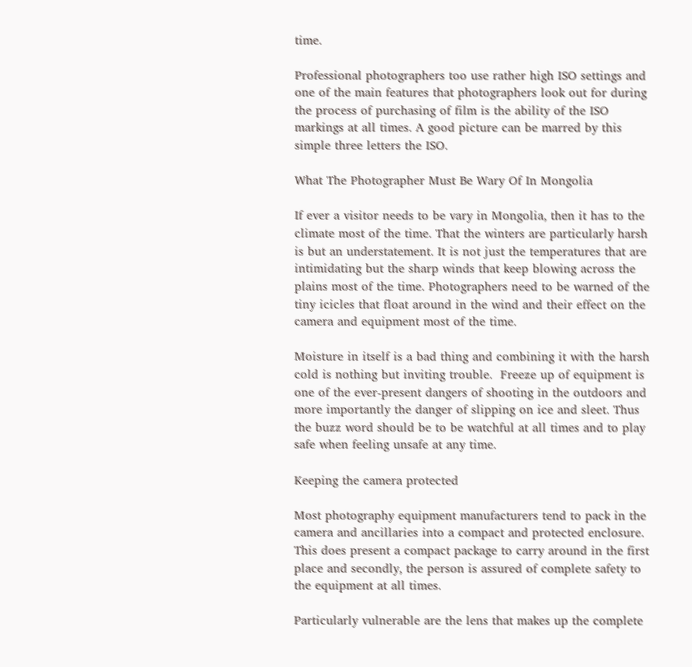time.

Professional photographers too use rather high ISO settings and one of the main features that photographers look out for during the process of purchasing of film is the ability of the ISO markings at all times. A good picture can be marred by this simple three letters the ISO.

What The Photographer Must Be Wary Of In Mongolia

If ever a visitor needs to be vary in Mongolia, then it has to the climate most of the time. That the winters are particularly harsh is but an understatement. It is not just the temperatures that are intimidating but the sharp winds that keep blowing across the plains most of the time. Photographers need to be warned of the tiny icicles that float around in the wind and their effect on the camera and equipment most of the time.

Moisture in itself is a bad thing and combining it with the harsh cold is nothing but inviting trouble.  Freeze up of equipment is one of the ever-present dangers of shooting in the outdoors and more importantly the danger of slipping on ice and sleet. Thus the buzz word should be to be watchful at all times and to play safe when feeling unsafe at any time.

Keeping the camera protected

Most photography equipment manufacturers tend to pack in the camera and ancillaries into a compact and protected enclosure. This does present a compact package to carry around in the first place and secondly, the person is assured of complete safety to the equipment at all times.

Particularly vulnerable are the lens that makes up the complete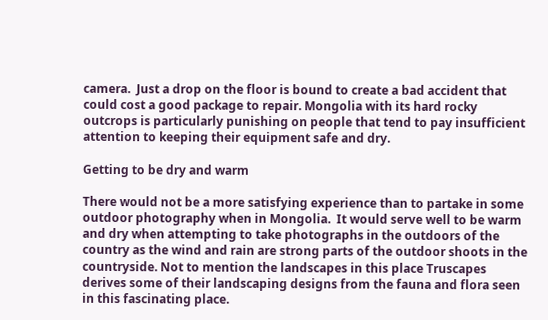camera.  Just a drop on the floor is bound to create a bad accident that could cost a good package to repair. Mongolia with its hard rocky outcrops is particularly punishing on people that tend to pay insufficient attention to keeping their equipment safe and dry.

Getting to be dry and warm

There would not be a more satisfying experience than to partake in some outdoor photography when in Mongolia.  It would serve well to be warm and dry when attempting to take photographs in the outdoors of the country as the wind and rain are strong parts of the outdoor shoots in the countryside. Not to mention the landscapes in this place Truscapes derives some of their landscaping designs from the fauna and flora seen in this fascinating place.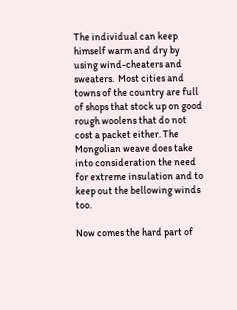The individual can keep himself warm and dry by using wind-cheaters and sweaters.  Most cities and towns of the country are full of shops that stock up on good rough woolens that do not cost a packet either. The Mongolian weave does take into consideration the need for extreme insulation and to keep out the bellowing winds too.

Now comes the hard part of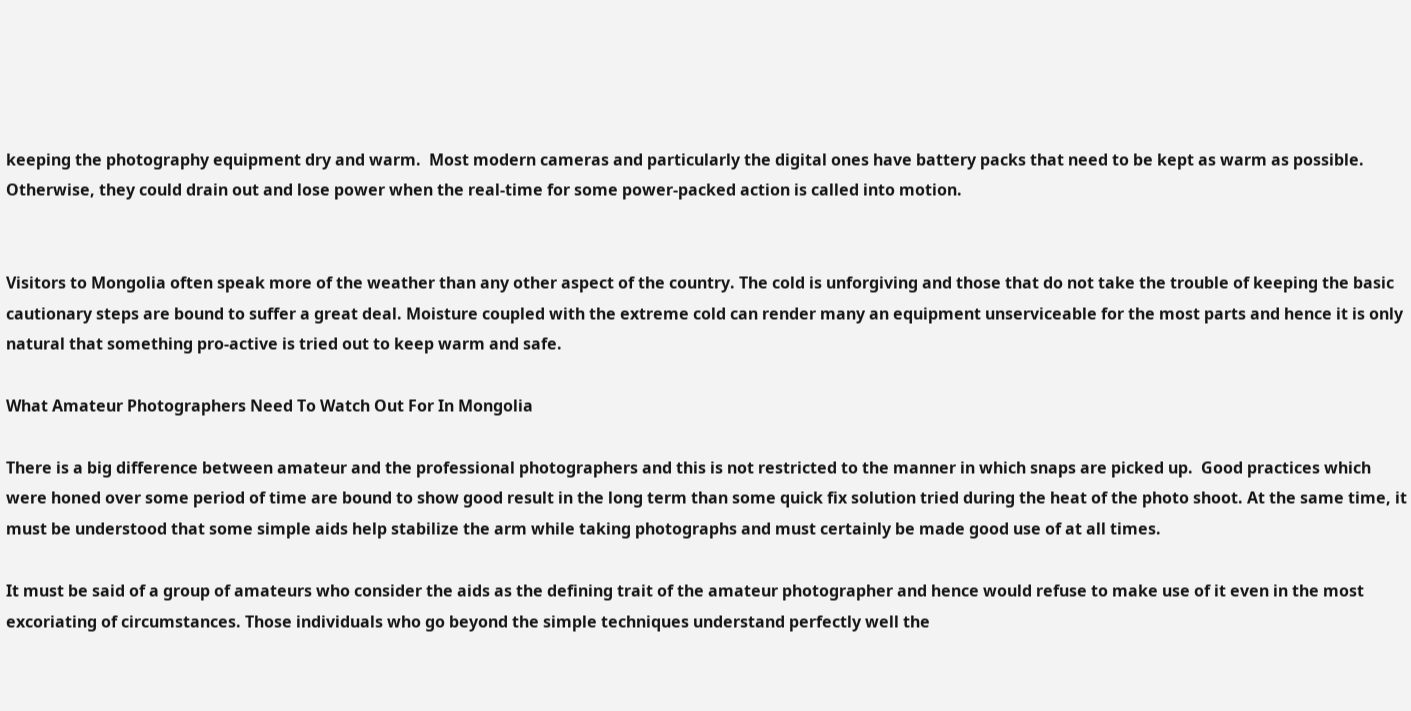keeping the photography equipment dry and warm.  Most modern cameras and particularly the digital ones have battery packs that need to be kept as warm as possible. Otherwise, they could drain out and lose power when the real-time for some power-packed action is called into motion.


Visitors to Mongolia often speak more of the weather than any other aspect of the country. The cold is unforgiving and those that do not take the trouble of keeping the basic cautionary steps are bound to suffer a great deal. Moisture coupled with the extreme cold can render many an equipment unserviceable for the most parts and hence it is only natural that something pro-active is tried out to keep warm and safe.

What Amateur Photographers Need To Watch Out For In Mongolia

There is a big difference between amateur and the professional photographers and this is not restricted to the manner in which snaps are picked up.  Good practices which were honed over some period of time are bound to show good result in the long term than some quick fix solution tried during the heat of the photo shoot. At the same time, it must be understood that some simple aids help stabilize the arm while taking photographs and must certainly be made good use of at all times.

It must be said of a group of amateurs who consider the aids as the defining trait of the amateur photographer and hence would refuse to make use of it even in the most excoriating of circumstances. Those individuals who go beyond the simple techniques understand perfectly well the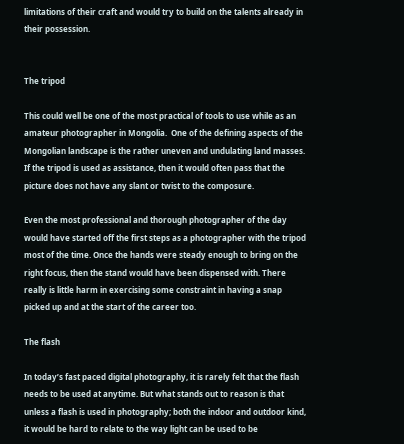limitations of their craft and would try to build on the talents already in their possession.


The tripod

This could well be one of the most practical of tools to use while as an amateur photographer in Mongolia.  One of the defining aspects of the Mongolian landscape is the rather uneven and undulating land masses. If the tripod is used as assistance, then it would often pass that the picture does not have any slant or twist to the composure.

Even the most professional and thorough photographer of the day would have started off the first steps as a photographer with the tripod most of the time. Once the hands were steady enough to bring on the right focus, then the stand would have been dispensed with. There really is little harm in exercising some constraint in having a snap picked up and at the start of the career too.

The flash

In today’s fast paced digital photography, it is rarely felt that the flash needs to be used at anytime. But what stands out to reason is that unless a flash is used in photography; both the indoor and outdoor kind, it would be hard to relate to the way light can be used to be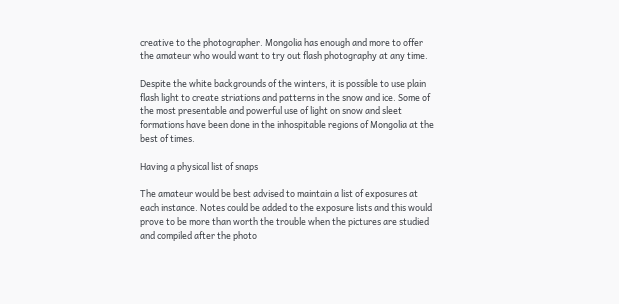creative to the photographer. Mongolia has enough and more to offer the amateur who would want to try out flash photography at any time.

Despite the white backgrounds of the winters, it is possible to use plain flash light to create striations and patterns in the snow and ice. Some of the most presentable and powerful use of light on snow and sleet formations have been done in the inhospitable regions of Mongolia at the best of times.

Having a physical list of snaps

The amateur would be best advised to maintain a list of exposures at each instance. Notes could be added to the exposure lists and this would prove to be more than worth the trouble when the pictures are studied and compiled after the photo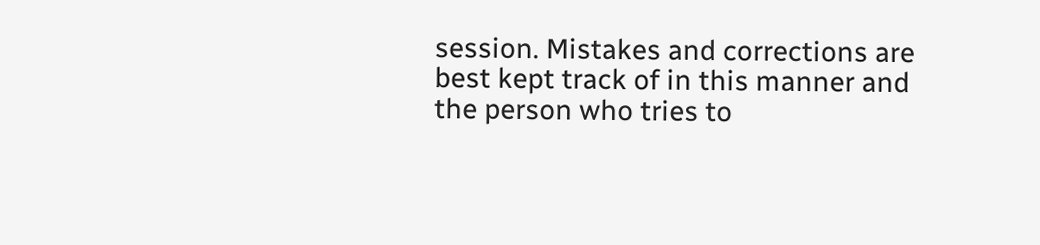session. Mistakes and corrections are best kept track of in this manner and the person who tries to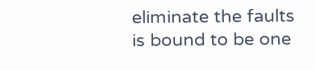eliminate the faults is bound to be one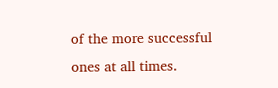of the more successful ones at all times.